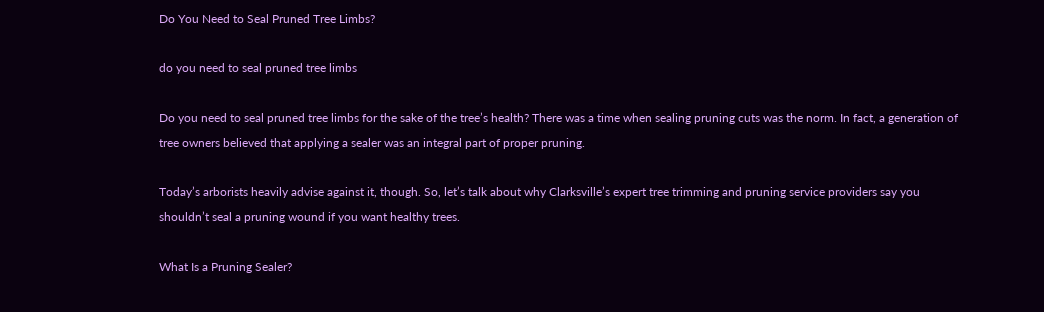Do You Need to Seal Pruned Tree Limbs?

do you need to seal pruned tree limbs

Do you need to seal pruned tree limbs for the sake of the tree’s health? There was a time when sealing pruning cuts was the norm. In fact, a generation of tree owners believed that applying a sealer was an integral part of proper pruning.

Today’s arborists heavily advise against it, though. So, let’s talk about why Clarksville’s expert tree trimming and pruning service providers say you shouldn’t seal a pruning wound if you want healthy trees.

What Is a Pruning Sealer?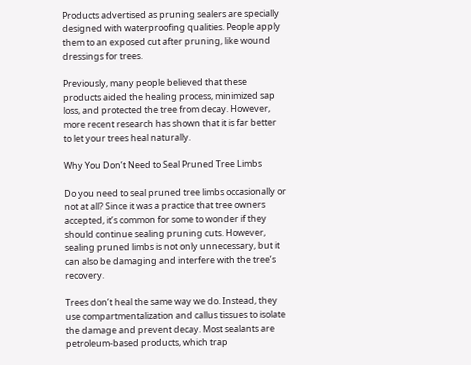Products advertised as pruning sealers are specially designed with waterproofing qualities. People apply them to an exposed cut after pruning, like wound dressings for trees.

Previously, many people believed that these products aided the healing process, minimized sap loss, and protected the tree from decay. However, more recent research has shown that it is far better to let your trees heal naturally.

Why You Don’t Need to Seal Pruned Tree Limbs

Do you need to seal pruned tree limbs occasionally or not at all? Since it was a practice that tree owners accepted, it’s common for some to wonder if they should continue sealing pruning cuts. However, sealing pruned limbs is not only unnecessary, but it can also be damaging and interfere with the tree’s recovery.

Trees don’t heal the same way we do. Instead, they use compartmentalization and callus tissues to isolate the damage and prevent decay. Most sealants are petroleum-based products, which trap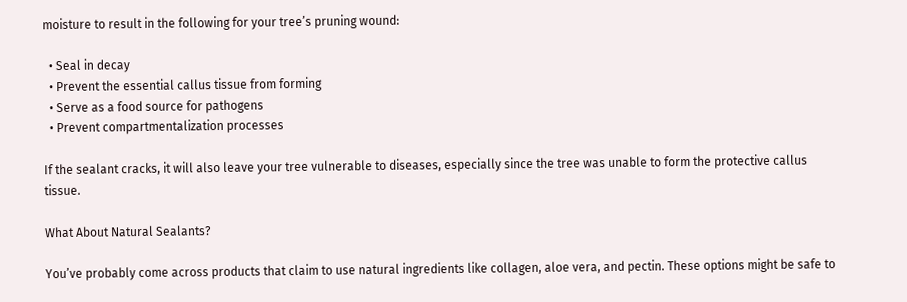moisture to result in the following for your tree’s pruning wound:

  • Seal in decay
  • Prevent the essential callus tissue from forming
  • Serve as a food source for pathogens
  • Prevent compartmentalization processes

If the sealant cracks, it will also leave your tree vulnerable to diseases, especially since the tree was unable to form the protective callus tissue.

What About Natural Sealants?

You’ve probably come across products that claim to use natural ingredients like collagen, aloe vera, and pectin. These options might be safe to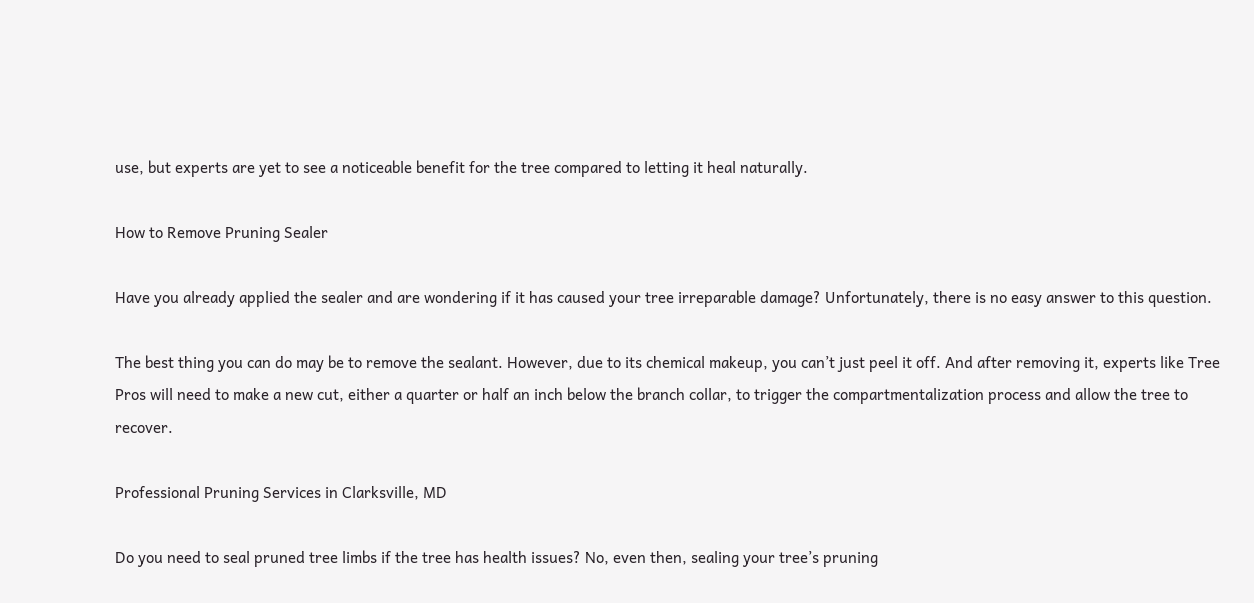use, but experts are yet to see a noticeable benefit for the tree compared to letting it heal naturally.

How to Remove Pruning Sealer

Have you already applied the sealer and are wondering if it has caused your tree irreparable damage? Unfortunately, there is no easy answer to this question.

The best thing you can do may be to remove the sealant. However, due to its chemical makeup, you can’t just peel it off. And after removing it, experts like Tree Pros will need to make a new cut, either a quarter or half an inch below the branch collar, to trigger the compartmentalization process and allow the tree to recover.

Professional Pruning Services in Clarksville, MD

Do you need to seal pruned tree limbs if the tree has health issues? No, even then, sealing your tree’s pruning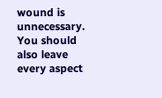wound is unnecessary. You should also leave every aspect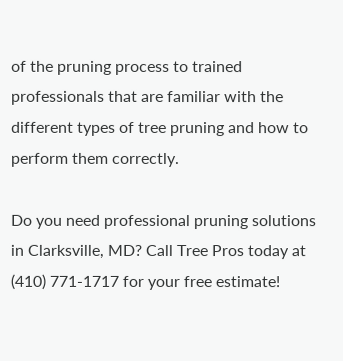of the pruning process to trained professionals that are familiar with the different types of tree pruning and how to perform them correctly.

Do you need professional pruning solutions in Clarksville, MD? Call Tree Pros today at (410) 771-1717 for your free estimate!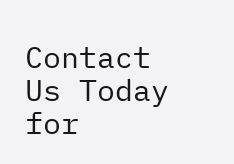Contact Us Today for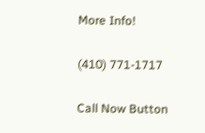More Info!

(410) 771-1717

Call Now Button